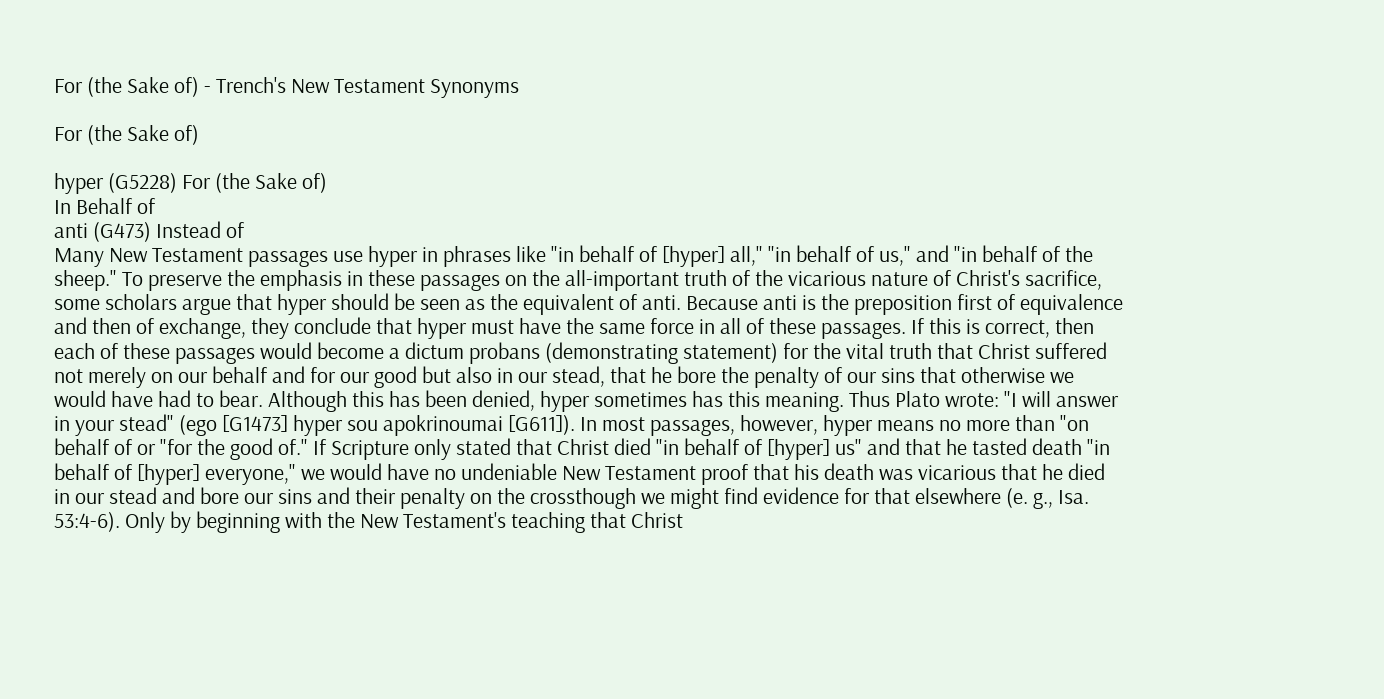For (the Sake of) - Trench's New Testament Synonyms

For (the Sake of)

hyper (G5228) For (the Sake of)
In Behalf of
anti (G473) Instead of
Many New Testament passages use hyper in phrases like "in behalf of [hyper] all," "in behalf of us," and "in behalf of the sheep." To preserve the emphasis in these passages on the all-important truth of the vicarious nature of Christ's sacrifice, some scholars argue that hyper should be seen as the equivalent of anti. Because anti is the preposition first of equivalence and then of exchange, they conclude that hyper must have the same force in all of these passages. If this is correct, then each of these passages would become a dictum probans (demonstrating statement) for the vital truth that Christ suffered not merely on our behalf and for our good but also in our stead, that he bore the penalty of our sins that otherwise we would have had to bear. Although this has been denied, hyper sometimes has this meaning. Thus Plato wrote: "I will answer in your stead" (ego [G1473] hyper sou apokrinoumai [G611]). In most passages, however, hyper means no more than "on behalf of or "for the good of." If Scripture only stated that Christ died "in behalf of [hyper] us" and that he tasted death "in behalf of [hyper] everyone," we would have no undeniable New Testament proof that his death was vicarious that he died in our stead and bore our sins and their penalty on the crossthough we might find evidence for that elsewhere (e. g., Isa. 53:4-6). Only by beginning with the New Testament's teaching that Christ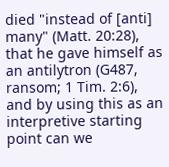died "instead of [anti] many" (Matt. 20:28), that he gave himself as an antilytron (G487, ransom; 1 Tim. 2:6), and by using this as an interpretive starting point can we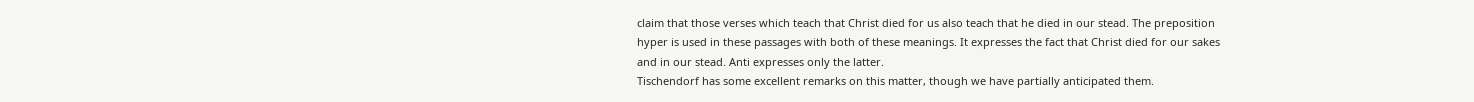claim that those verses which teach that Christ died for us also teach that he died in our stead. The preposition hyper is used in these passages with both of these meanings. It expresses the fact that Christ died for our sakes and in our stead. Anti expresses only the latter.
Tischendorf has some excellent remarks on this matter, though we have partially anticipated them.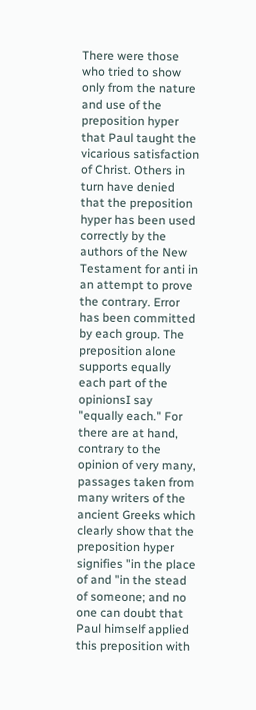There were those who tried to show only from the nature and use of the preposition hyper that Paul taught the vicarious satisfaction of Christ. Others in turn have denied that the preposition hyper has been used correctly by the authors of the New Testament for anti in an attempt to prove the contrary. Error has been committed by each group. The preposition alone supports equally each part of the opinionsI say "equally each." For there are at hand, contrary to the opinion of very many, passages taken from many writers of the ancient Greeks which clearly show that the preposition hyper signifies "in the place of and "in the stead of someone; and no one can doubt that Paul himself applied this preposition with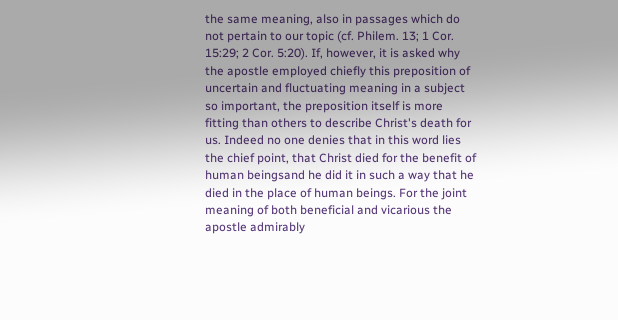the same meaning, also in passages which do not pertain to our topic (cf. Philem. 13; 1 Cor. 15:29; 2 Cor. 5:20). If, however, it is asked why the apostle employed chiefly this preposition of uncertain and fluctuating meaning in a subject so important, the preposition itself is more fitting than others to describe Christ's death for us. Indeed no one denies that in this word lies the chief point, that Christ died for the benefit of human beingsand he did it in such a way that he died in the place of human beings. For the joint meaning of both beneficial and vicarious the apostle admirably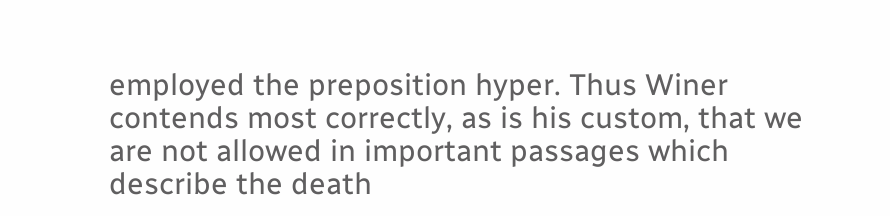employed the preposition hyper. Thus Winer contends most correctly, as is his custom, that we are not allowed in important passages which describe the death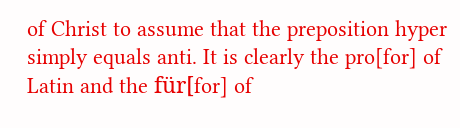of Christ to assume that the preposition hyper simply equals anti. It is clearly the pro[for] of Latin and the für[for] of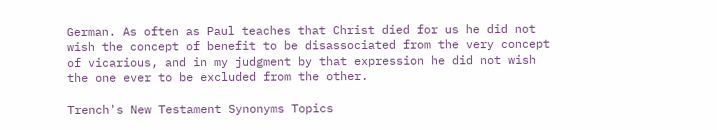German. As often as Paul teaches that Christ died for us he did not wish the concept of benefit to be disassociated from the very concept of vicarious, and in my judgment by that expression he did not wish the one ever to be excluded from the other.

Trench's New Testament Synonyms Topics